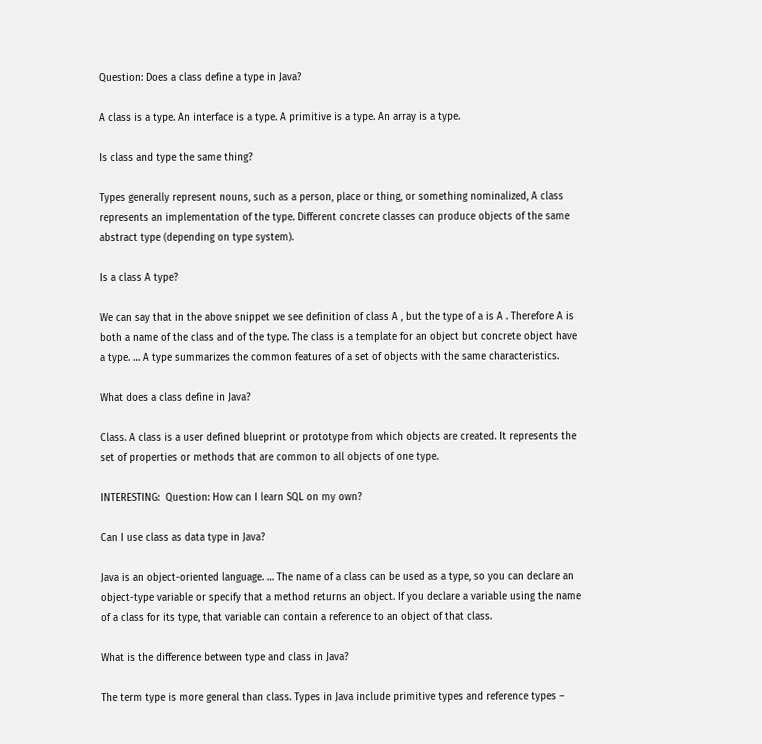Question: Does a class define a type in Java?

A class is a type. An interface is a type. A primitive is a type. An array is a type.

Is class and type the same thing?

Types generally represent nouns, such as a person, place or thing, or something nominalized, A class represents an implementation of the type. Different concrete classes can produce objects of the same abstract type (depending on type system).

Is a class A type?

We can say that in the above snippet we see definition of class A , but the type of a is A . Therefore A is both a name of the class and of the type. The class is a template for an object but concrete object have a type. … A type summarizes the common features of a set of objects with the same characteristics.

What does a class define in Java?

Class. A class is a user defined blueprint or prototype from which objects are created. It represents the set of properties or methods that are common to all objects of one type.

INTERESTING:  Question: How can I learn SQL on my own?

Can I use class as data type in Java?

Java is an object-oriented language. … The name of a class can be used as a type, so you can declare an object-type variable or specify that a method returns an object. If you declare a variable using the name of a class for its type, that variable can contain a reference to an object of that class.

What is the difference between type and class in Java?

The term type is more general than class. Types in Java include primitive types and reference types –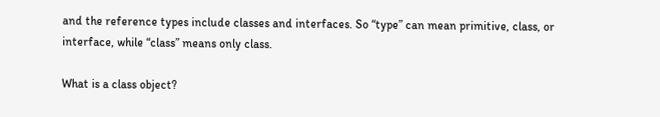and the reference types include classes and interfaces. So “type” can mean primitive, class, or interface, while “class” means only class.

What is a class object?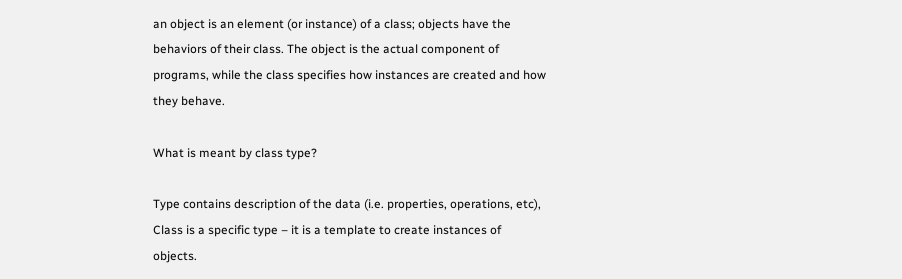an object is an element (or instance) of a class; objects have the behaviors of their class. The object is the actual component of programs, while the class specifies how instances are created and how they behave.

What is meant by class type?

Type contains description of the data (i.e. properties, operations, etc), Class is a specific type – it is a template to create instances of objects.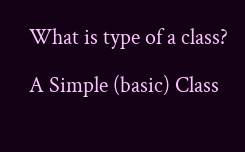What is type of a class?

A Simple (basic) Class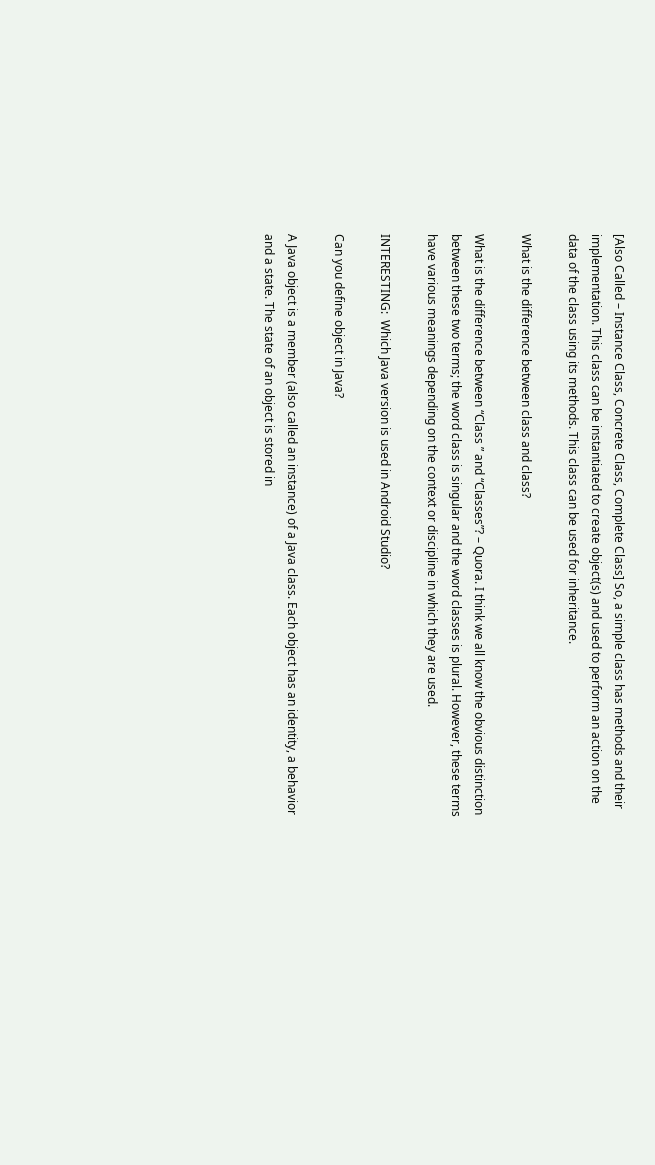[Also Called – Instance Class, Concrete Class, Complete Class] So, a simple class has methods and their implementation. This class can be instantiated to create object(s) and used to perform an action on the data of the class using its methods. This class can be used for inheritance.

What is the difference between class and class?

What is the difference between “Class ” and “Classes”? – Quora. I think we all know the obvious distinction between these two terms; the word class is singular and the word classes is plural. However, these terms have various meanings depending on the context or discipline in which they are used.

INTERESTING:  Which Java version is used in Android Studio?

Can you define object in Java?

A Java object is a member (also called an instance) of a Java class. Each object has an identity, a behavior and a state. The state of an object is stored in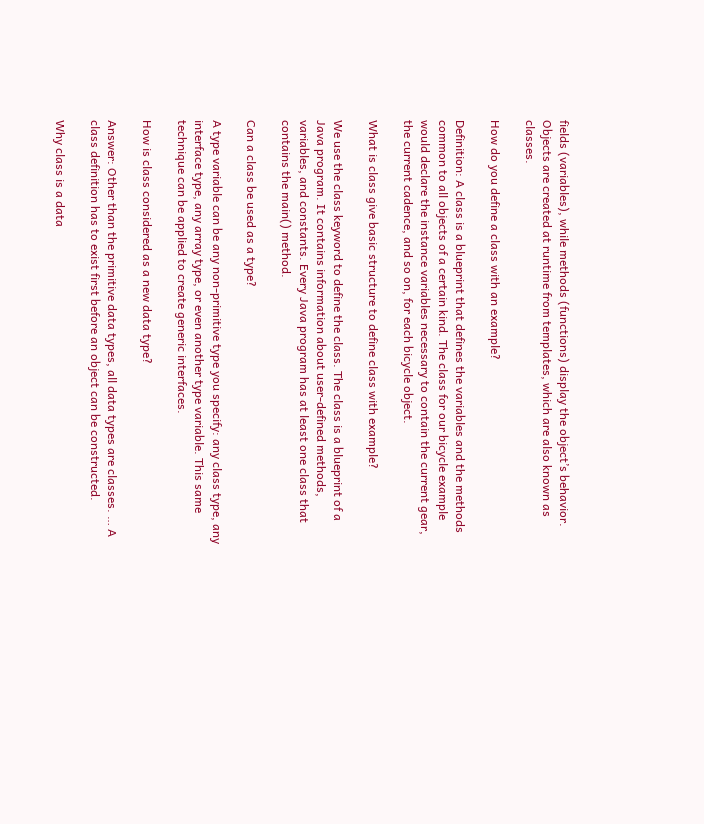fields (variables), while methods (functions) display the object’s behavior. Objects are created at runtime from templates, which are also known as classes.

How do you define a class with an example?

Definition: A class is a blueprint that defines the variables and the methods common to all objects of a certain kind. The class for our bicycle example would declare the instance variables necessary to contain the current gear, the current cadence, and so on, for each bicycle object.

What is class give basic structure to define class with example?

We use the class keyword to define the class. The class is a blueprint of a Java program. It contains information about user-defined methods, variables, and constants. Every Java program has at least one class that contains the main() method.

Can a class be used as a type?

A type variable can be any non-primitive type you specify: any class type, any interface type, any array type, or even another type variable. This same technique can be applied to create generic interfaces.

How is class considered as a new data type?

Answer: Other than the primitive data types, all data types are classes. … A class definition has to exist first before an object can be constructed.

Why class is a data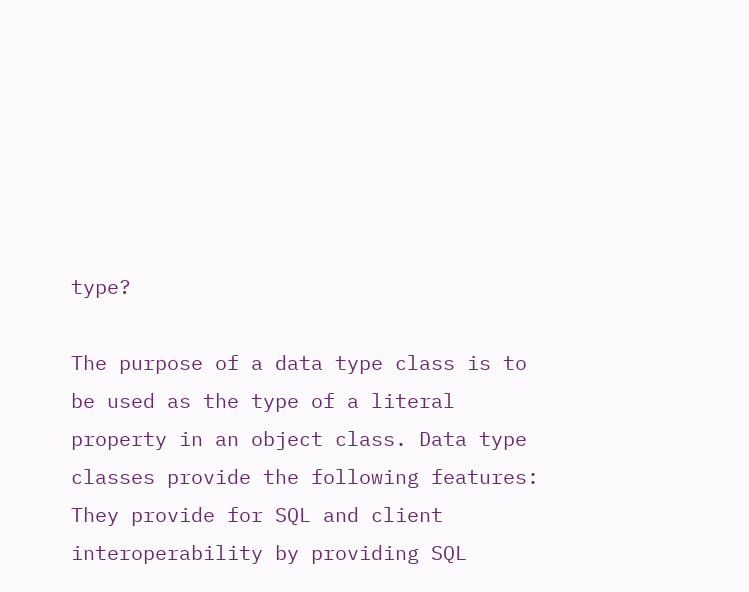type?

The purpose of a data type class is to be used as the type of a literal property in an object class. Data type classes provide the following features: They provide for SQL and client interoperability by providing SQL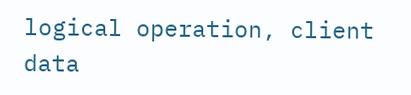logical operation, client data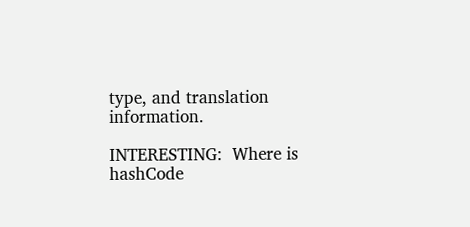type, and translation information.

INTERESTING:  Where is hashCode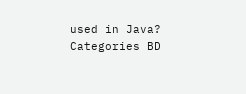used in Java?
Categories BD